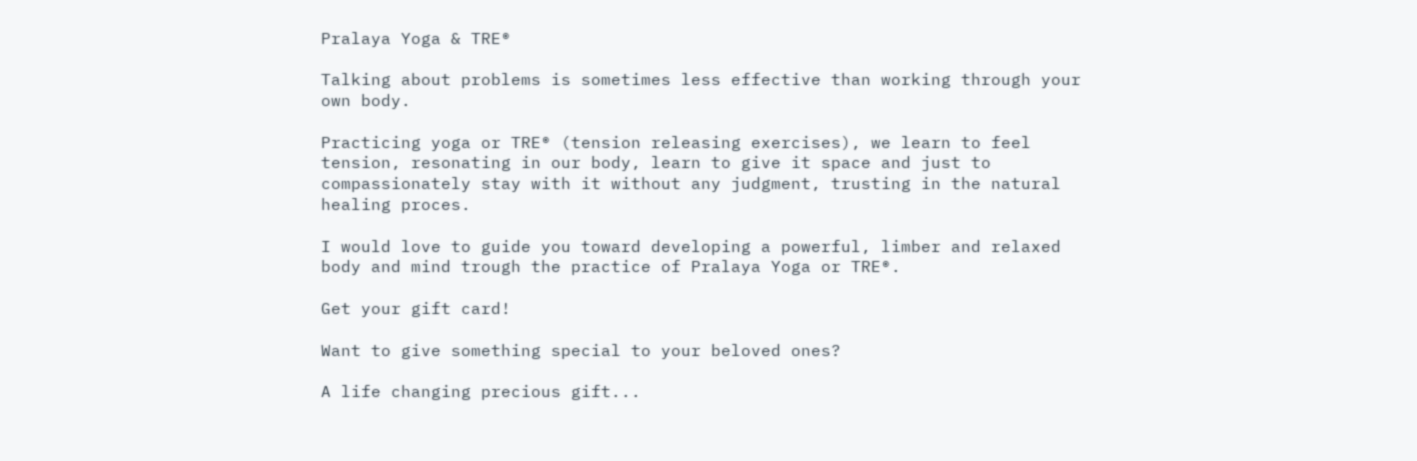Pralaya Yoga & TRE®

Talking about problems is sometimes less effective than working through your own body.

Practicing yoga or TRE® (tension releasing exercises), we learn to feel tension, resonating in our body, learn to give it space and just to compassionately stay with it without any judgment, trusting in the natural healing proces.

I would love to guide you toward developing a powerful, limber and relaxed body and mind trough the practice of Pralaya Yoga or TRE®.

Get your gift card!

Want to give something special to your beloved ones?

A life changing precious gift...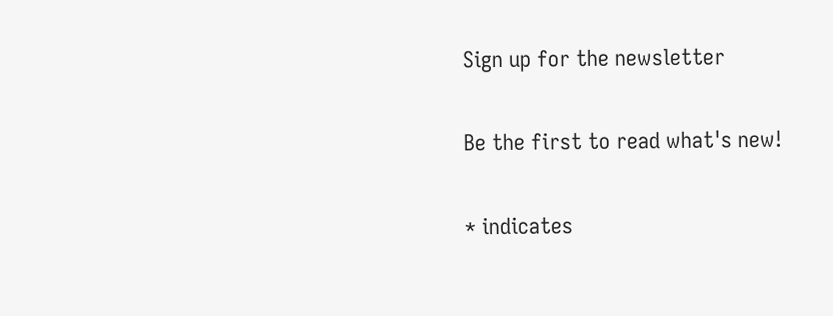Sign up for the newsletter

Be the first to read what's new!

* indicates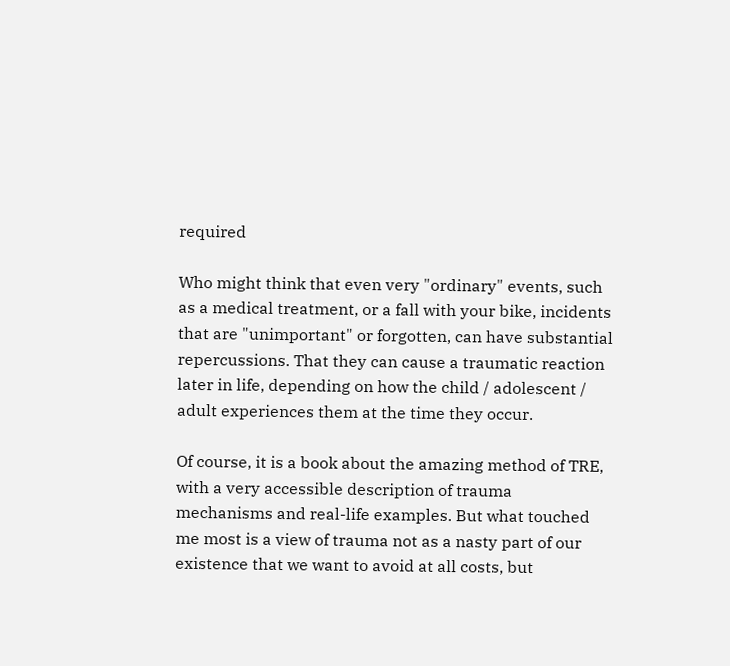required

Who might think that even very "ordinary" events, such as a medical treatment, or a fall with your bike, incidents that are "unimportant" or forgotten, can have substantial repercussions. That they can cause a traumatic reaction later in life, depending on how the child / adolescent / adult experiences them at the time they occur.

Of course, it is a book about the amazing method of TRE, with a very accessible description of trauma mechanisms and real-life examples. But what touched me most is a view of trauma not as a nasty part of our existence that we want to avoid at all costs, but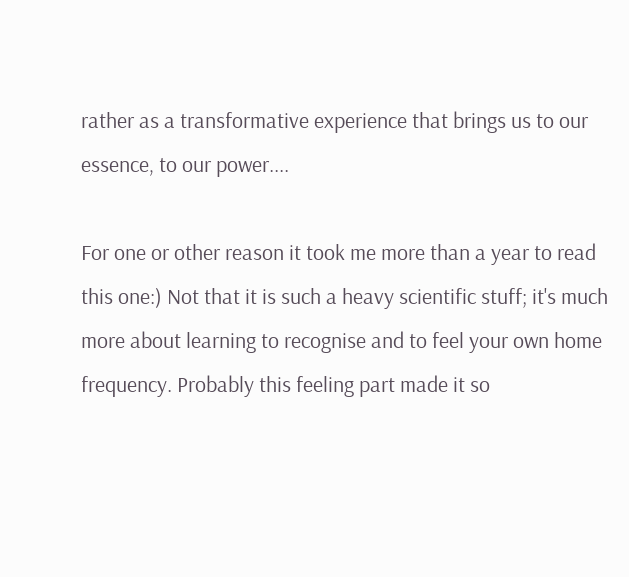rather as a transformative experience that brings us to our essence, to our power....

For one or other reason it took me more than a year to read this one:) Not that it is such a heavy scientific stuff; it's much more about learning to recognise and to feel your own home frequency. Probably this feeling part made it so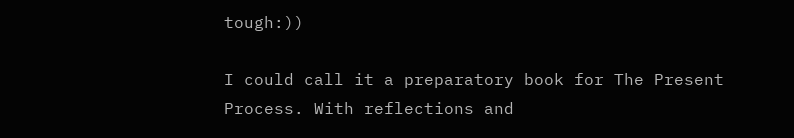tough:))

I could call it a preparatory book for The Present Process. With reflections and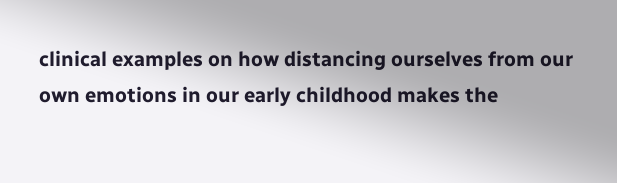clinical examples on how distancing ourselves from our own emotions in our early childhood makes the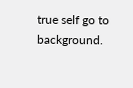true self go to background.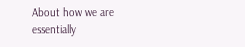About how we are essentially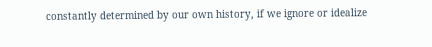constantly determined by our own history, if we ignore or idealize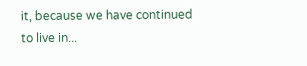it, because we have continued to live in...